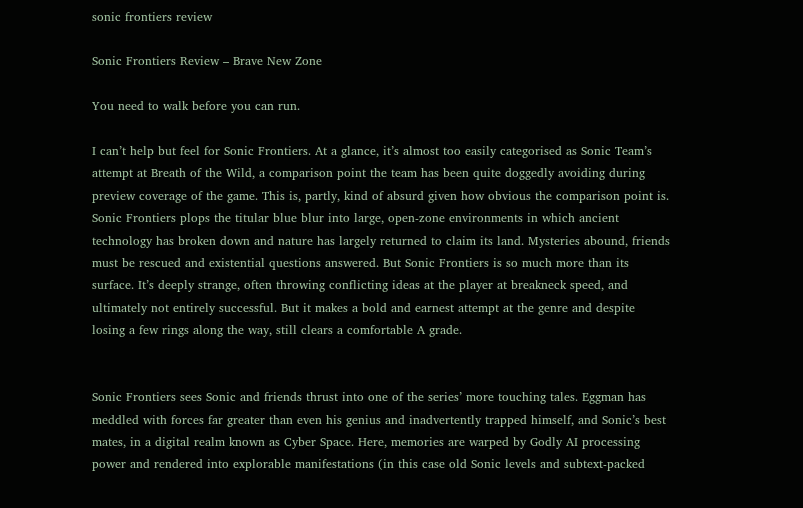sonic frontiers review

Sonic Frontiers Review – Brave New Zone

You need to walk before you can run.

I can’t help but feel for Sonic Frontiers. At a glance, it’s almost too easily categorised as Sonic Team’s attempt at Breath of the Wild, a comparison point the team has been quite doggedly avoiding during preview coverage of the game. This is, partly, kind of absurd given how obvious the comparison point is. Sonic Frontiers plops the titular blue blur into large, open-zone environments in which ancient technology has broken down and nature has largely returned to claim its land. Mysteries abound, friends must be rescued and existential questions answered. But Sonic Frontiers is so much more than its surface. It’s deeply strange, often throwing conflicting ideas at the player at breakneck speed, and ultimately not entirely successful. But it makes a bold and earnest attempt at the genre and despite losing a few rings along the way, still clears a comfortable A grade.


Sonic Frontiers sees Sonic and friends thrust into one of the series’ more touching tales. Eggman has meddled with forces far greater than even his genius and inadvertently trapped himself, and Sonic’s best mates, in a digital realm known as Cyber Space. Here, memories are warped by Godly AI processing power and rendered into explorable manifestations (in this case old Sonic levels and subtext-packed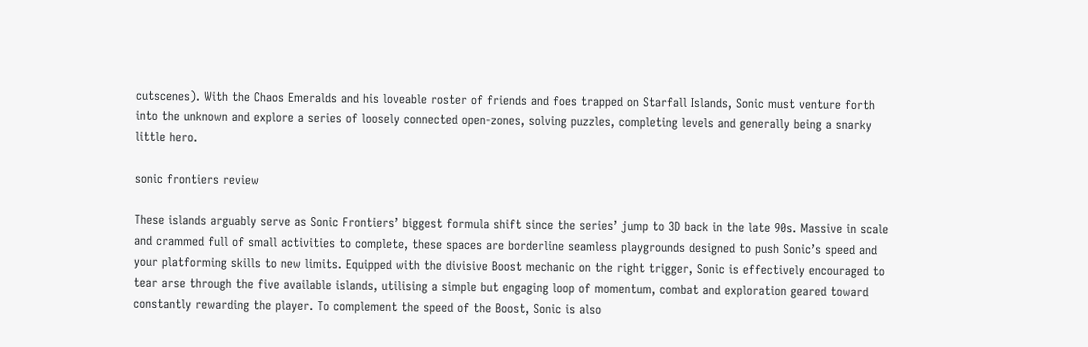cutscenes). With the Chaos Emeralds and his loveable roster of friends and foes trapped on Starfall Islands, Sonic must venture forth into the unknown and explore a series of loosely connected open-zones, solving puzzles, completing levels and generally being a snarky little hero.

sonic frontiers review

These islands arguably serve as Sonic Frontiers’ biggest formula shift since the series’ jump to 3D back in the late 90s. Massive in scale and crammed full of small activities to complete, these spaces are borderline seamless playgrounds designed to push Sonic’s speed and your platforming skills to new limits. Equipped with the divisive Boost mechanic on the right trigger, Sonic is effectively encouraged to tear arse through the five available islands, utilising a simple but engaging loop of momentum, combat and exploration geared toward constantly rewarding the player. To complement the speed of the Boost, Sonic is also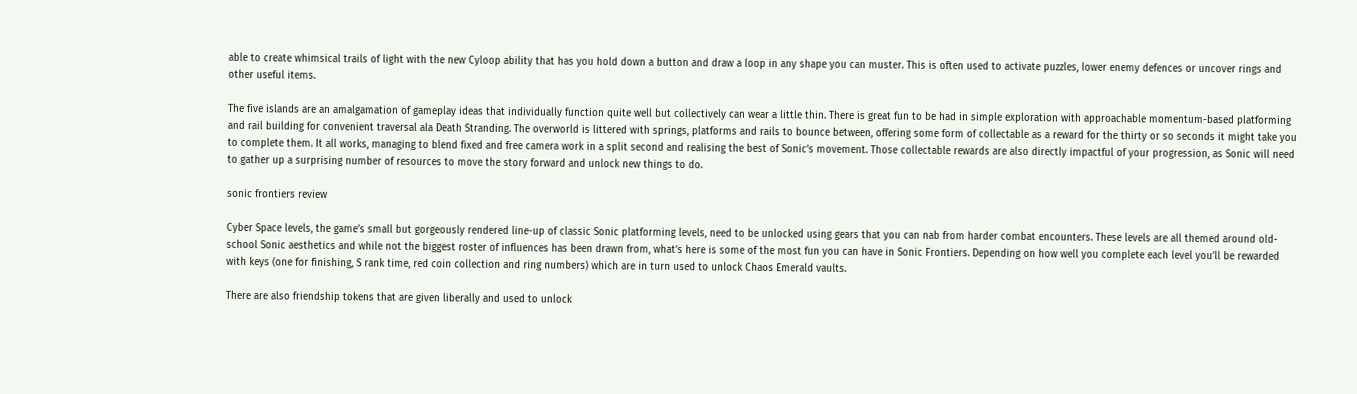able to create whimsical trails of light with the new Cyloop ability that has you hold down a button and draw a loop in any shape you can muster. This is often used to activate puzzles, lower enemy defences or uncover rings and other useful items.

The five islands are an amalgamation of gameplay ideas that individually function quite well but collectively can wear a little thin. There is great fun to be had in simple exploration with approachable momentum-based platforming and rail building for convenient traversal ala Death Stranding. The overworld is littered with springs, platforms and rails to bounce between, offering some form of collectable as a reward for the thirty or so seconds it might take you to complete them. It all works, managing to blend fixed and free camera work in a split second and realising the best of Sonic’s movement. Those collectable rewards are also directly impactful of your progression, as Sonic will need to gather up a surprising number of resources to move the story forward and unlock new things to do.

sonic frontiers review

Cyber Space levels, the game’s small but gorgeously rendered line-up of classic Sonic platforming levels, need to be unlocked using gears that you can nab from harder combat encounters. These levels are all themed around old-school Sonic aesthetics and while not the biggest roster of influences has been drawn from, what’s here is some of the most fun you can have in Sonic Frontiers. Depending on how well you complete each level you’ll be rewarded with keys (one for finishing, S rank time, red coin collection and ring numbers) which are in turn used to unlock Chaos Emerald vaults.

There are also friendship tokens that are given liberally and used to unlock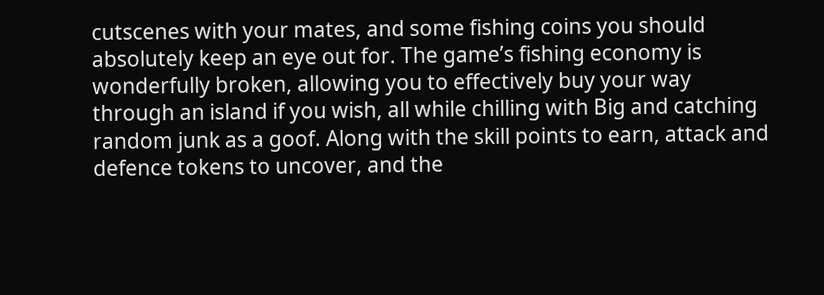cutscenes with your mates, and some fishing coins you should absolutely keep an eye out for. The game’s fishing economy is wonderfully broken, allowing you to effectively buy your way through an island if you wish, all while chilling with Big and catching random junk as a goof. Along with the skill points to earn, attack and defence tokens to uncover, and the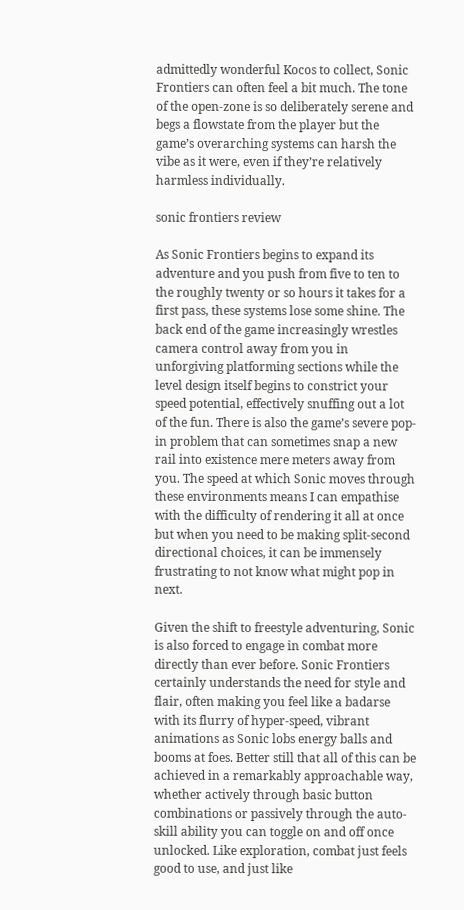admittedly wonderful Kocos to collect, Sonic Frontiers can often feel a bit much. The tone of the open-zone is so deliberately serene and begs a flowstate from the player but the game’s overarching systems can harsh the vibe as it were, even if they’re relatively harmless individually.

sonic frontiers review

As Sonic Frontiers begins to expand its adventure and you push from five to ten to the roughly twenty or so hours it takes for a first pass, these systems lose some shine. The back end of the game increasingly wrestles camera control away from you in unforgiving platforming sections while the level design itself begins to constrict your speed potential, effectively snuffing out a lot of the fun. There is also the game’s severe pop-in problem that can sometimes snap a new rail into existence mere meters away from you. The speed at which Sonic moves through these environments means I can empathise with the difficulty of rendering it all at once but when you need to be making split-second directional choices, it can be immensely frustrating to not know what might pop in next.

Given the shift to freestyle adventuring, Sonic is also forced to engage in combat more directly than ever before. Sonic Frontiers certainly understands the need for style and flair, often making you feel like a badarse with its flurry of hyper-speed, vibrant animations as Sonic lobs energy balls and booms at foes. Better still that all of this can be achieved in a remarkably approachable way, whether actively through basic button combinations or passively through the auto-skill ability you can toggle on and off once unlocked. Like exploration, combat just feels good to use, and just like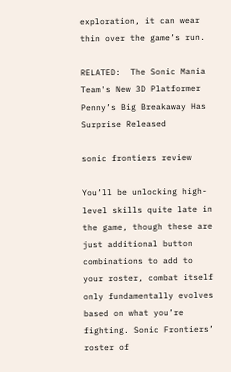exploration, it can wear thin over the game’s run.

RELATED:  The Sonic Mania Team's New 3D Platformer Penny’s Big Breakaway Has Surprise Released

sonic frontiers review

You’ll be unlocking high-level skills quite late in the game, though these are just additional button combinations to add to your roster, combat itself only fundamentally evolves based on what you’re fighting. Sonic Frontiers’ roster of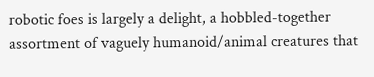robotic foes is largely a delight, a hobbled-together assortment of vaguely humanoid/animal creatures that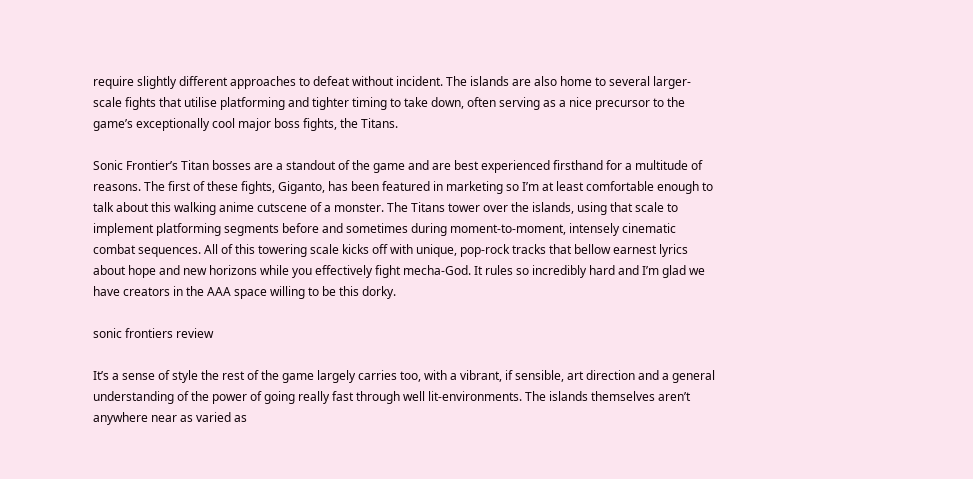require slightly different approaches to defeat without incident. The islands are also home to several larger-scale fights that utilise platforming and tighter timing to take down, often serving as a nice precursor to the game’s exceptionally cool major boss fights, the Titans.

Sonic Frontier’s Titan bosses are a standout of the game and are best experienced firsthand for a multitude of reasons. The first of these fights, Giganto, has been featured in marketing so I’m at least comfortable enough to talk about this walking anime cutscene of a monster. The Titans tower over the islands, using that scale to implement platforming segments before and sometimes during moment-to-moment, intensely cinematic combat sequences. All of this towering scale kicks off with unique, pop-rock tracks that bellow earnest lyrics about hope and new horizons while you effectively fight mecha-God. It rules so incredibly hard and I’m glad we have creators in the AAA space willing to be this dorky.

sonic frontiers review

It’s a sense of style the rest of the game largely carries too, with a vibrant, if sensible, art direction and a general understanding of the power of going really fast through well lit-environments. The islands themselves aren’t anywhere near as varied as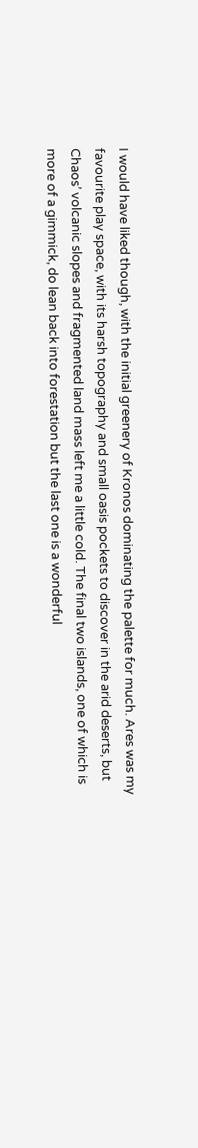I would have liked though, with the initial greenery of Kronos dominating the palette for much. Ares was my favourite play space, with its harsh topography and small oasis pockets to discover in the arid deserts, but Chaos’ volcanic slopes and fragmented land mass left me a little cold. The final two islands, one of which is more of a gimmick, do lean back into forestation but the last one is a wonderful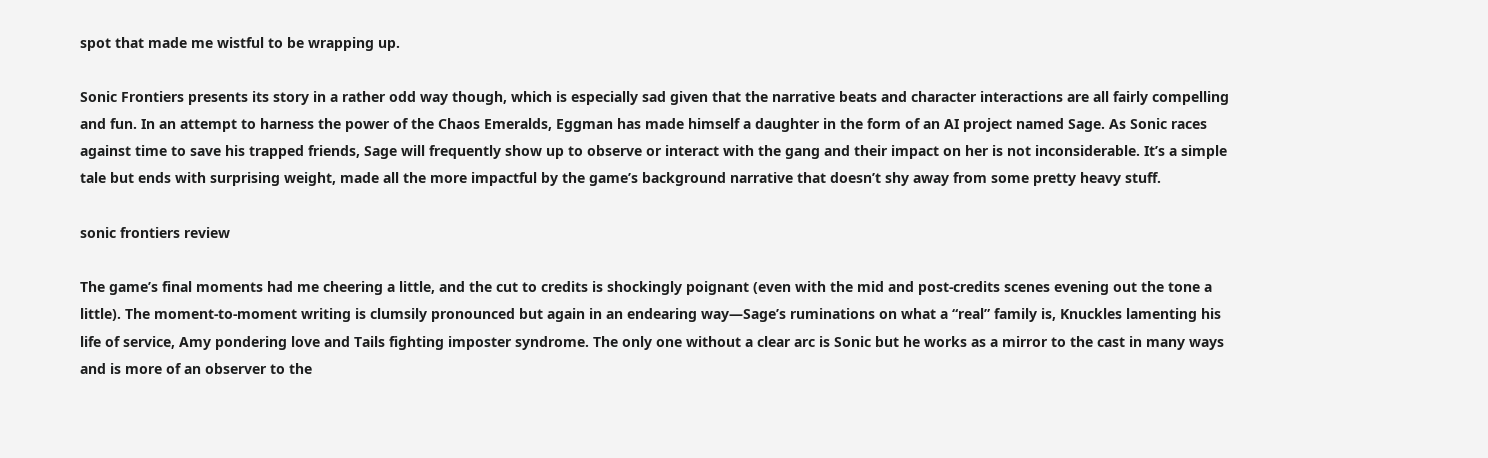spot that made me wistful to be wrapping up.

Sonic Frontiers presents its story in a rather odd way though, which is especially sad given that the narrative beats and character interactions are all fairly compelling and fun. In an attempt to harness the power of the Chaos Emeralds, Eggman has made himself a daughter in the form of an AI project named Sage. As Sonic races against time to save his trapped friends, Sage will frequently show up to observe or interact with the gang and their impact on her is not inconsiderable. It’s a simple tale but ends with surprising weight, made all the more impactful by the game’s background narrative that doesn’t shy away from some pretty heavy stuff.

sonic frontiers review

The game’s final moments had me cheering a little, and the cut to credits is shockingly poignant (even with the mid and post-credits scenes evening out the tone a little). The moment-to-moment writing is clumsily pronounced but again in an endearing way—Sage’s ruminations on what a “real” family is, Knuckles lamenting his life of service, Amy pondering love and Tails fighting imposter syndrome. The only one without a clear arc is Sonic but he works as a mirror to the cast in many ways and is more of an observer to the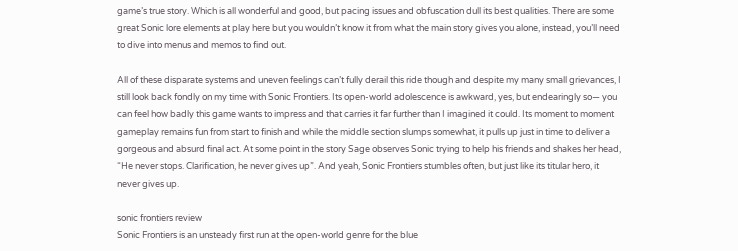game’s true story. Which is all wonderful and good, but pacing issues and obfuscation dull its best qualities. There are some great Sonic lore elements at play here but you wouldn’t know it from what the main story gives you alone, instead, you’ll need to dive into menus and memos to find out.

All of these disparate systems and uneven feelings can’t fully derail this ride though and despite my many small grievances, I still look back fondly on my time with Sonic Frontiers. Its open-world adolescence is awkward, yes, but endearingly so— you can feel how badly this game wants to impress and that carries it far further than I imagined it could. Its moment to moment gameplay remains fun from start to finish and while the middle section slumps somewhat, it pulls up just in time to deliver a gorgeous and absurd final act. At some point in the story Sage observes Sonic trying to help his friends and shakes her head, “He never stops. Clarification, he never gives up”. And yeah, Sonic Frontiers stumbles often, but just like its titular hero, it never gives up.

sonic frontiers review
Sonic Frontiers is an unsteady first run at the open-world genre for the blue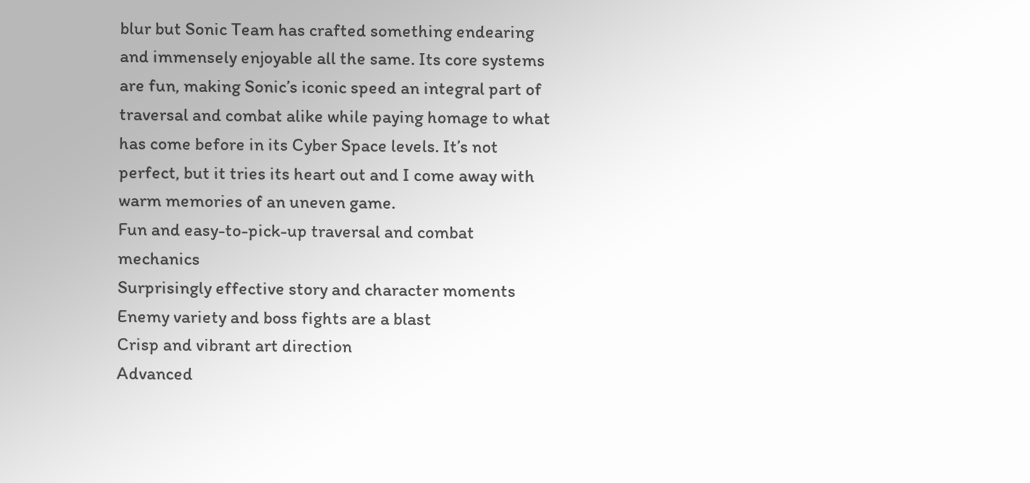blur but Sonic Team has crafted something endearing and immensely enjoyable all the same. Its core systems are fun, making Sonic’s iconic speed an integral part of traversal and combat alike while paying homage to what has come before in its Cyber Space levels. It’s not perfect, but it tries its heart out and I come away with warm memories of an uneven game.
Fun and easy-to-pick-up traversal and combat mechanics
Surprisingly effective story and character moments
Enemy variety and boss fights are a blast
Crisp and vibrant art direction
Advanced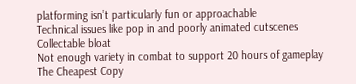platforming isn’t particularly fun or approachable
Technical issues like pop in and poorly animated cutscenes
Collectable bloat
Not enough variety in combat to support 20 hours of gameplay
The Cheapest Copy